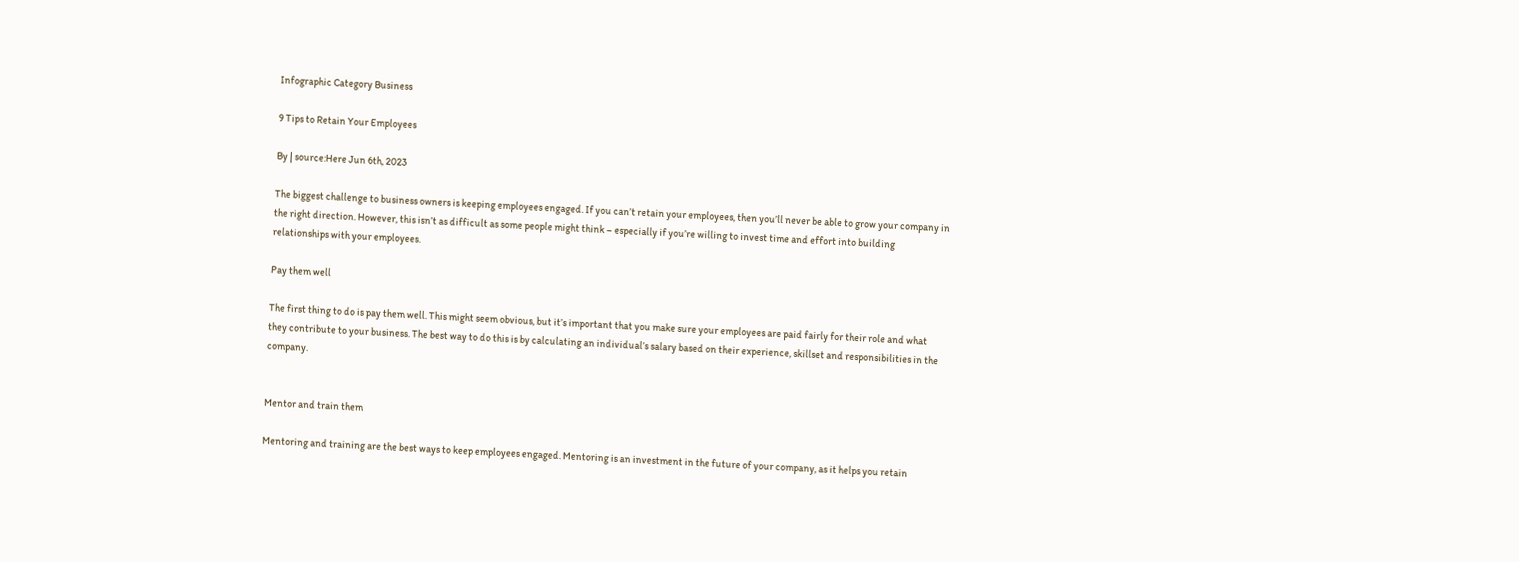Infographic Category Business

9 Tips to Retain Your Employees

By | source:Here Jun 6th, 2023

The biggest challenge to business owners is keeping employees engaged. If you can’t retain your employees, then you’ll never be able to grow your company in the right direction. However, this isn’t as difficult as some people might think – especially if you’re willing to invest time and effort into building relationships with your employees.

Pay them well

The first thing to do is pay them well. This might seem obvious, but it’s important that you make sure your employees are paid fairly for their role and what they contribute to your business. The best way to do this is by calculating an individual’s salary based on their experience, skillset and responsibilities in the company.


Mentor and train them

Mentoring and training are the best ways to keep employees engaged. Mentoring is an investment in the future of your company, as it helps you retain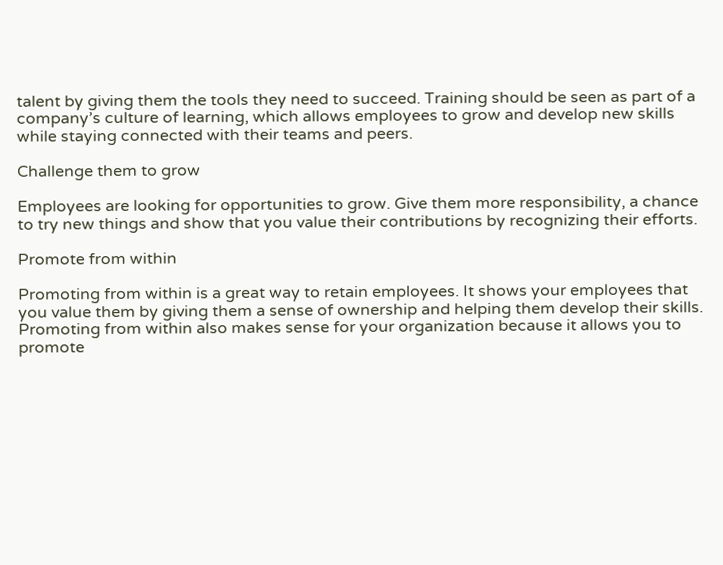talent by giving them the tools they need to succeed. Training should be seen as part of a company’s culture of learning, which allows employees to grow and develop new skills while staying connected with their teams and peers.

Challenge them to grow

Employees are looking for opportunities to grow. Give them more responsibility, a chance to try new things and show that you value their contributions by recognizing their efforts.

Promote from within

Promoting from within is a great way to retain employees. It shows your employees that you value them by giving them a sense of ownership and helping them develop their skills. Promoting from within also makes sense for your organization because it allows you to promote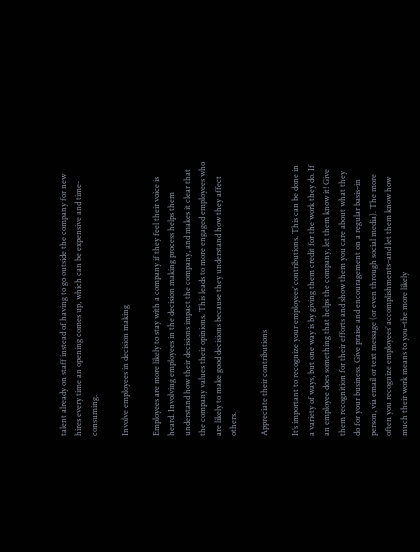talent already on staff instead of having to go outside the company for new hires every time an opening comes up, which can be expensive and time-consuming.

Involve employees in decision making

Employees are more likely to stay with a company if they feel their voice is heard. Involving employees in the decision making process helps them understand how their decisions impact the company, and makes it clear that the company values their opinions. This leads to more engaged employees who are likely to make good decisions because they understand how they affect others.

Appreciate their contributions

It’s important to recognize your employees’ contributions. This can be done in a variety of ways, but one way is by giving them credit for the work they do. If an employee does something that helps the company, let them know it! Give them recognition for their efforts and show them you care about what they do for your business. Give praise and encouragement on a regular basis–in person, via email or text message (or even through social media). The more often you recognize employees’ accomplishments–and let them know how much their work means to you–the more likely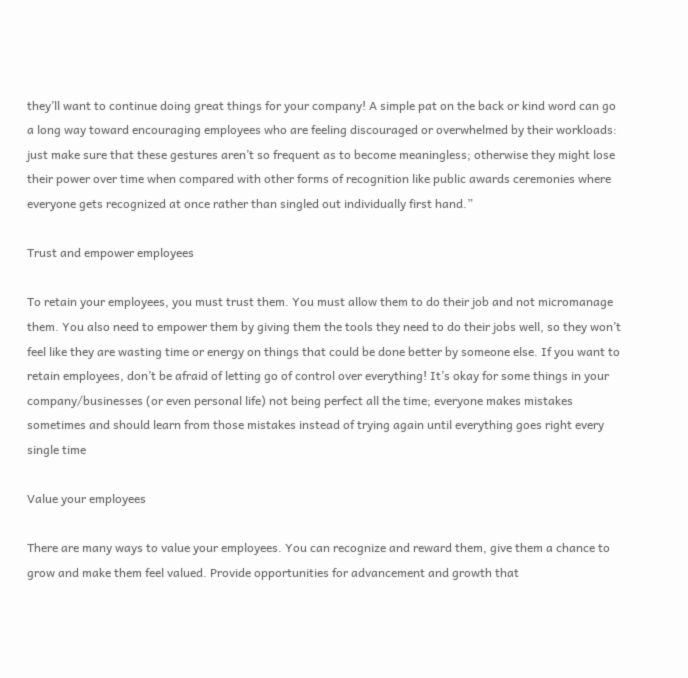they’ll want to continue doing great things for your company! A simple pat on the back or kind word can go a long way toward encouraging employees who are feeling discouraged or overwhelmed by their workloads: just make sure that these gestures aren’t so frequent as to become meaningless; otherwise they might lose their power over time when compared with other forms of recognition like public awards ceremonies where everyone gets recognized at once rather than singled out individually first hand.”

Trust and empower employees

To retain your employees, you must trust them. You must allow them to do their job and not micromanage them. You also need to empower them by giving them the tools they need to do their jobs well, so they won’t feel like they are wasting time or energy on things that could be done better by someone else. If you want to retain employees, don’t be afraid of letting go of control over everything! It’s okay for some things in your company/businesses (or even personal life) not being perfect all the time; everyone makes mistakes sometimes and should learn from those mistakes instead of trying again until everything goes right every single time

Value your employees

There are many ways to value your employees. You can recognize and reward them, give them a chance to grow and make them feel valued. Provide opportunities for advancement and growth that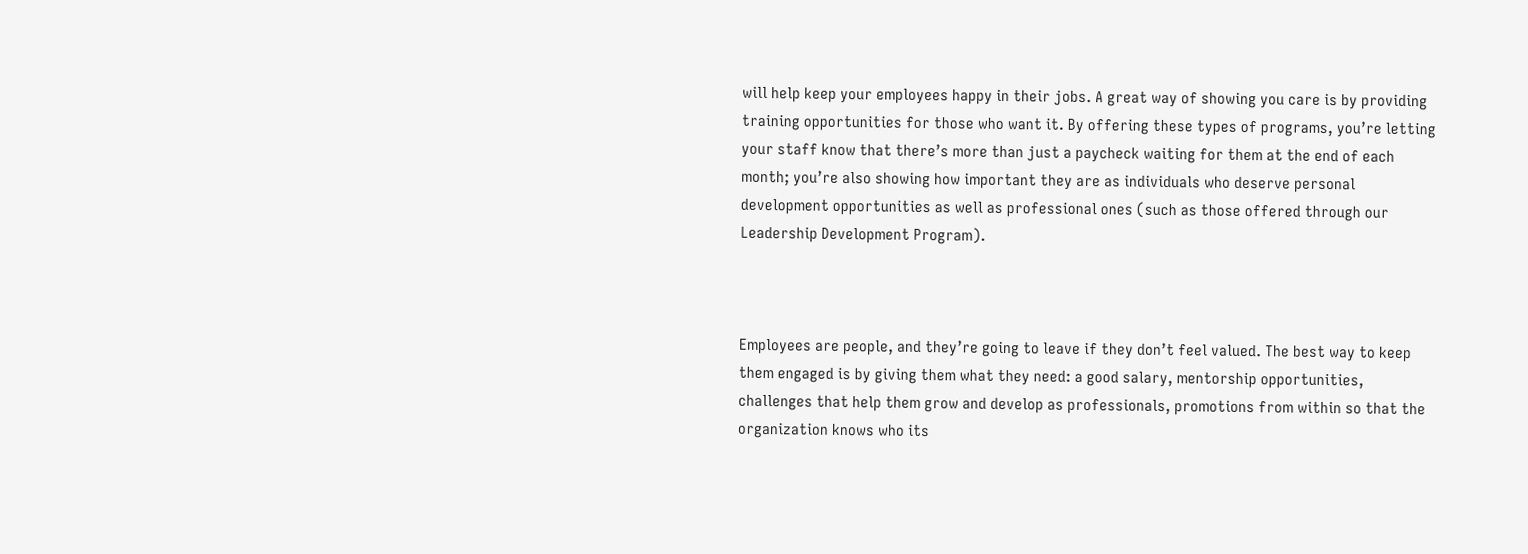will help keep your employees happy in their jobs. A great way of showing you care is by providing training opportunities for those who want it. By offering these types of programs, you’re letting your staff know that there’s more than just a paycheck waiting for them at the end of each month; you’re also showing how important they are as individuals who deserve personal development opportunities as well as professional ones (such as those offered through our Leadership Development Program).



Employees are people, and they’re going to leave if they don’t feel valued. The best way to keep them engaged is by giving them what they need: a good salary, mentorship opportunities, challenges that help them grow and develop as professionals, promotions from within so that the organization knows who its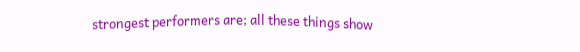strongest performers are; all these things show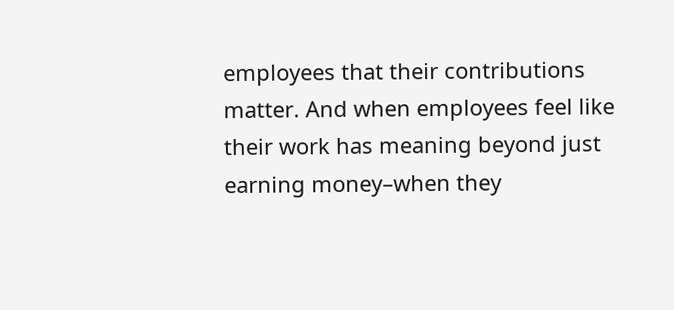employees that their contributions matter. And when employees feel like their work has meaning beyond just earning money–when they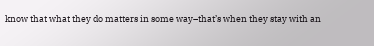know that what they do matters in some way–that’s when they stay with an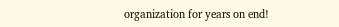organization for years on end!